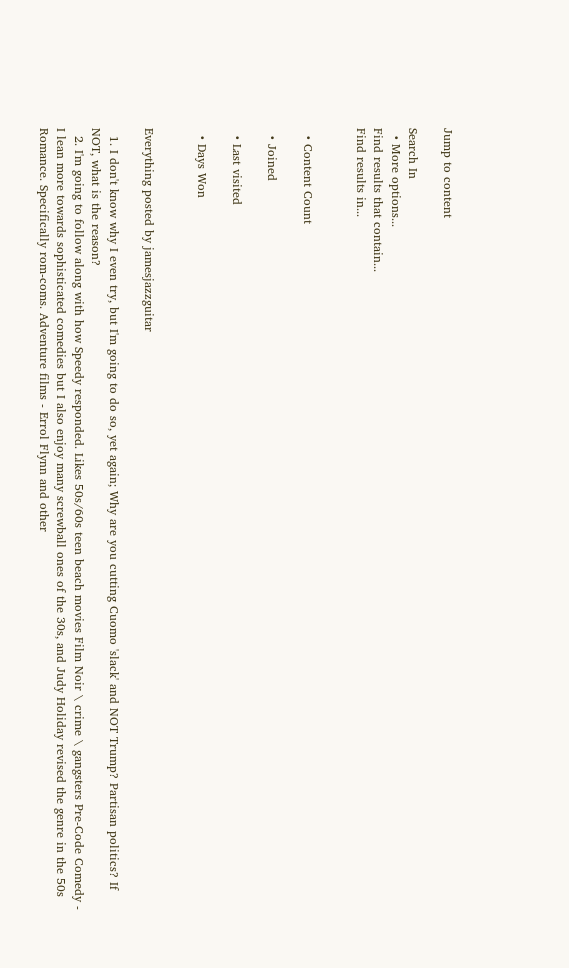Jump to content

Search In
  • More options...
Find results that contain...
Find results in...


  • Content Count

  • Joined

  • Last visited

  • Days Won


Everything posted by jamesjazzguitar

  1. I don't know why I even try, but I'm going to do so, yet again; Why are you cutting Cuomo 'slack' and NOT Trump? Partisan politics? If NOT, what is the reason?
  2. I'm going to follow along with how Speedy responded. Likes 50s/60s teen beach movies Film Noir \ crime \ gangsters Pre-Code Comedy - I lean more towards sophisticated comedies but I also enjoy many screwball ones of the 30s, and Judy Holiday revised the genre in the 50s Romance. Specifically rom-coms. Adventure films - Errol Flynn and other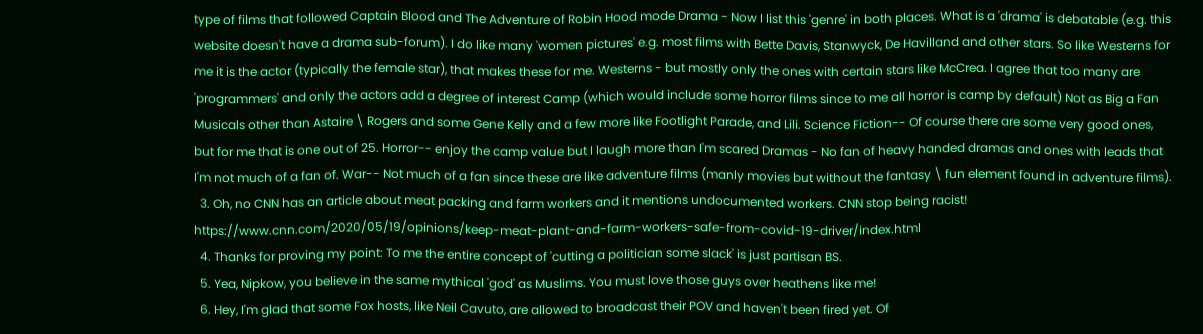type of films that followed Captain Blood and The Adventure of Robin Hood mode Drama - Now I list this 'genre' in both places. What is a 'drama' is debatable (e.g. this website doesn't have a drama sub-forum). I do like many 'women pictures' e.g. most films with Bette Davis, Stanwyck, De Havilland and other stars. So like Westerns for me it is the actor (typically the female star), that makes these for me. Westerns - but mostly only the ones with certain stars like McCrea. I agree that too many are 'programmers' and only the actors add a degree of interest Camp (which would include some horror films since to me all horror is camp by default) Not as Big a Fan Musicals other than Astaire \ Rogers and some Gene Kelly and a few more like Footlight Parade, and Lili. Science Fiction-- Of course there are some very good ones, but for me that is one out of 25. Horror-- enjoy the camp value but I laugh more than I'm scared Dramas - No fan of heavy handed dramas and ones with leads that I'm not much of a fan of. War-- Not much of a fan since these are like adventure films (manly movies but without the fantasy \ fun element found in adventure films).
  3. Oh, no CNN has an article about meat packing and farm workers and it mentions undocumented workers. CNN stop being racist! https://www.cnn.com/2020/05/19/opinions/keep-meat-plant-and-farm-workers-safe-from-covid-19-driver/index.html
  4. Thanks for proving my point: To me the entire concept of 'cutting a politician some slack' is just partisan BS.
  5. Yea, Nipkow, you believe in the same mythical 'god' as Muslims. You must love those guys over heathens like me!
  6. Hey, I'm glad that some Fox hosts, like Neil Cavuto, are allowed to broadcast their POV and haven't been fired yet. Of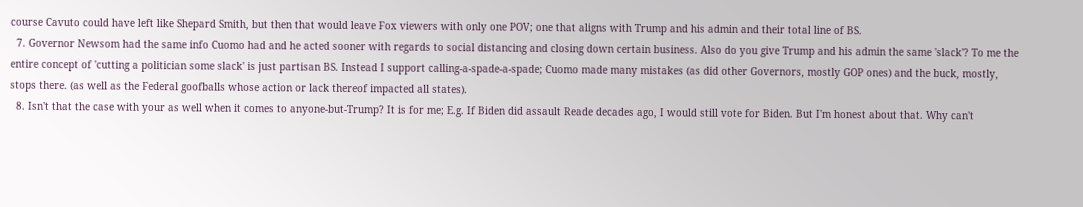course Cavuto could have left like Shepard Smith, but then that would leave Fox viewers with only one POV; one that aligns with Trump and his admin and their total line of BS.
  7. Governor Newsom had the same info Cuomo had and he acted sooner with regards to social distancing and closing down certain business. Also do you give Trump and his admin the same 'slack'? To me the entire concept of 'cutting a politician some slack' is just partisan BS. Instead I support calling-a-spade-a-spade; Cuomo made many mistakes (as did other Governors, mostly GOP ones) and the buck, mostly, stops there. (as well as the Federal goofballs whose action or lack thereof impacted all states).
  8. Isn't that the case with your as well when it comes to anyone-but-Trump? It is for me; E.g. If Biden did assault Reade decades ago, I would still vote for Biden. But I'm honest about that. Why can't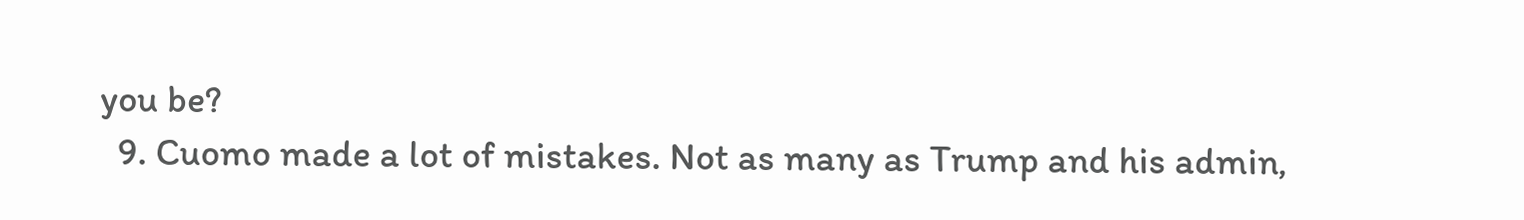you be?
  9. Cuomo made a lot of mistakes. Not as many as Trump and his admin,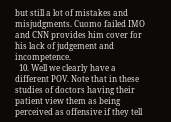but still a lot of mistakes and misjudgments. Cuomo failed IMO and CNN provides him cover for his lack of judgement and incompetence.
  10. Well we clearly have a different POV. Note that in these studies of doctors having their patient view them as being perceived as offensive if they tell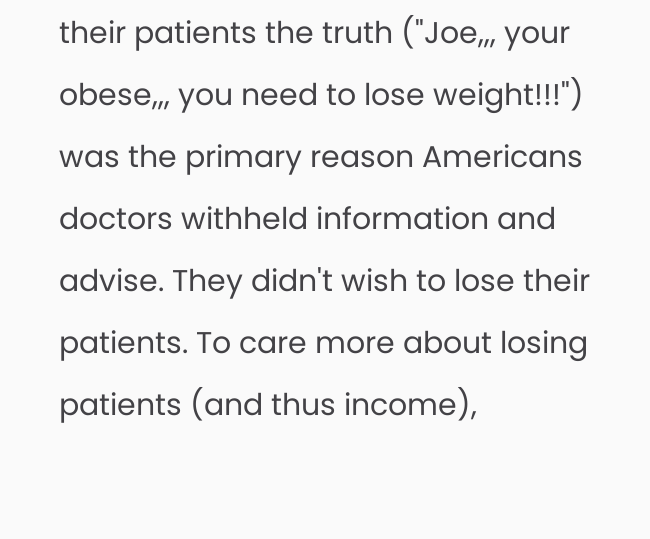their patients the truth ("Joe,,, your obese,,, you need to lose weight!!!") was the primary reason Americans doctors withheld information and advise. They didn't wish to lose their patients. To care more about losing patients (and thus income),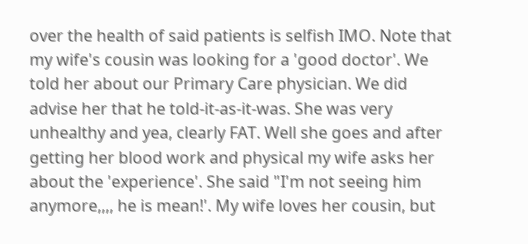over the health of said patients is selfish IMO. Note that my wife's cousin was looking for a 'good doctor'. We told her about our Primary Care physician. We did advise her that he told-it-as-it-was. She was very unhealthy and yea, clearly FAT. Well she goes and after getting her blood work and physical my wife asks her about the 'experience'. She said "I'm not seeing him anymore,,,, he is mean!'. My wife loves her cousin, but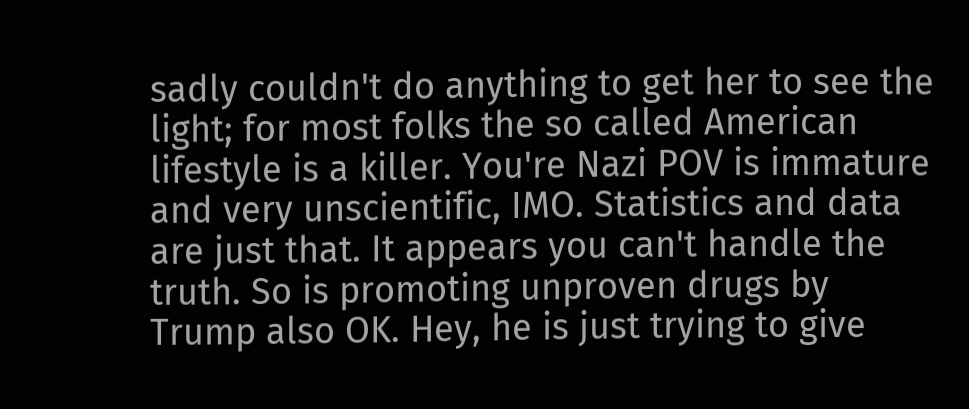sadly couldn't do anything to get her to see the light; for most folks the so called American lifestyle is a killer. You're Nazi POV is immature and very unscientific, IMO. Statistics and data are just that. It appears you can't handle the truth. So is promoting unproven drugs by Trump also OK. Hey, he is just trying to give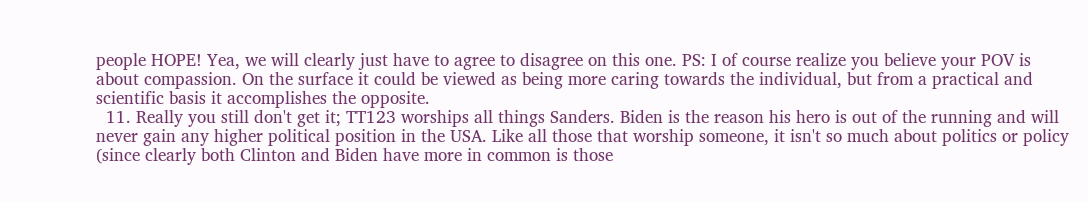people HOPE! Yea, we will clearly just have to agree to disagree on this one. PS: I of course realize you believe your POV is about compassion. On the surface it could be viewed as being more caring towards the individual, but from a practical and scientific basis it accomplishes the opposite.
  11. Really you still don't get it; TT123 worships all things Sanders. Biden is the reason his hero is out of the running and will never gain any higher political position in the USA. Like all those that worship someone, it isn't so much about politics or policy (since clearly both Clinton and Biden have more in common is those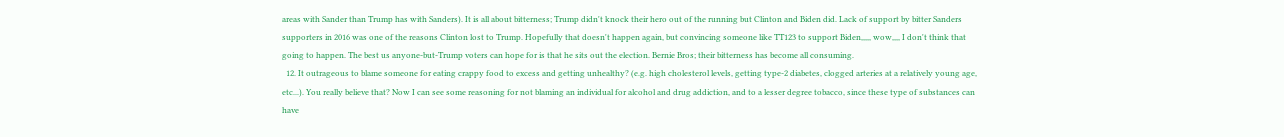areas with Sander than Trump has with Sanders). It is all about bitterness; Trump didn't knock their hero out of the running but Clinton and Biden did. Lack of support by bitter Sanders supporters in 2016 was one of the reasons Clinton lost to Trump. Hopefully that doesn't happen again, but convincing someone like TT123 to support Biden,,,,, wow,,,, I don't think that going to happen. The best us anyone-but-Trump voters can hope for is that he sits out the election. Bernie Bros; their bitterness has become all consuming.
  12. It outrageous to blame someone for eating crappy food to excess and getting unhealthy? (e.g. high cholesterol levels, getting type-2 diabetes, clogged arteries at a relatively young age, etc...). You really believe that? Now I can see some reasoning for not blaming an individual for alcohol and drug addiction, and to a lesser degree tobacco, since these type of substances can have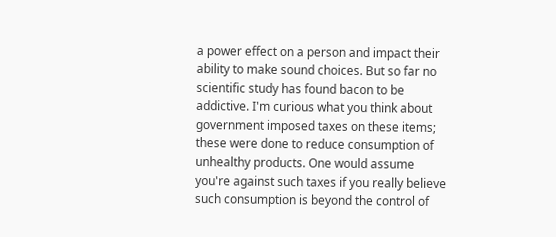a power effect on a person and impact their ability to make sound choices. But so far no scientific study has found bacon to be addictive. I'm curious what you think about government imposed taxes on these items; these were done to reduce consumption of unhealthy products. One would assume you're against such taxes if you really believe such consumption is beyond the control of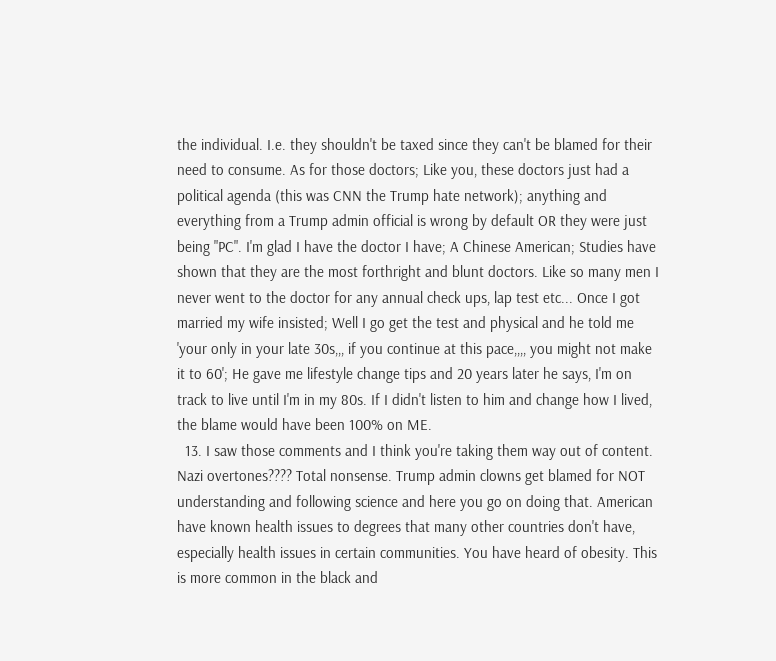the individual. I.e. they shouldn't be taxed since they can't be blamed for their need to consume. As for those doctors; Like you, these doctors just had a political agenda (this was CNN the Trump hate network); anything and everything from a Trump admin official is wrong by default OR they were just being "PC". I'm glad I have the doctor I have; A Chinese American; Studies have shown that they are the most forthright and blunt doctors. Like so many men I never went to the doctor for any annual check ups, lap test etc... Once I got married my wife insisted; Well I go get the test and physical and he told me 'your only in your late 30s,,, if you continue at this pace,,,, you might not make it to 60'; He gave me lifestyle change tips and 20 years later he says, I'm on track to live until I'm in my 80s. If I didn't listen to him and change how I lived, the blame would have been 100% on ME.
  13. I saw those comments and I think you're taking them way out of content. Nazi overtones???? Total nonsense. Trump admin clowns get blamed for NOT understanding and following science and here you go on doing that. American have known health issues to degrees that many other countries don't have, especially health issues in certain communities. You have heard of obesity. This is more common in the black and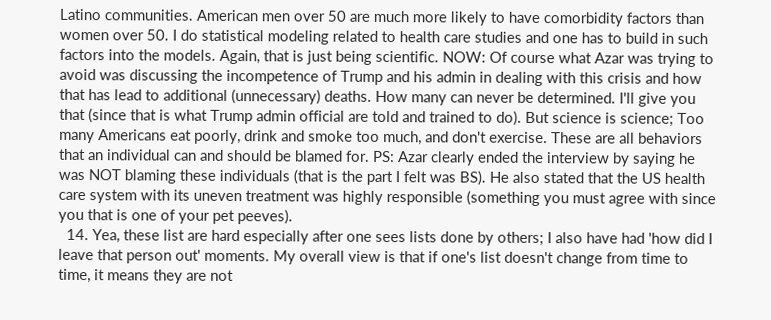Latino communities. American men over 50 are much more likely to have comorbidity factors than women over 50. I do statistical modeling related to health care studies and one has to build in such factors into the models. Again, that is just being scientific. NOW: Of course what Azar was trying to avoid was discussing the incompetence of Trump and his admin in dealing with this crisis and how that has lead to additional (unnecessary) deaths. How many can never be determined. I'll give you that (since that is what Trump admin official are told and trained to do). But science is science; Too many Americans eat poorly, drink and smoke too much, and don't exercise. These are all behaviors that an individual can and should be blamed for. PS: Azar clearly ended the interview by saying he was NOT blaming these individuals (that is the part I felt was BS). He also stated that the US health care system with its uneven treatment was highly responsible (something you must agree with since you that is one of your pet peeves).
  14. Yea, these list are hard especially after one sees lists done by others; I also have had 'how did I leave that person out' moments. My overall view is that if one's list doesn't change from time to time, it means they are not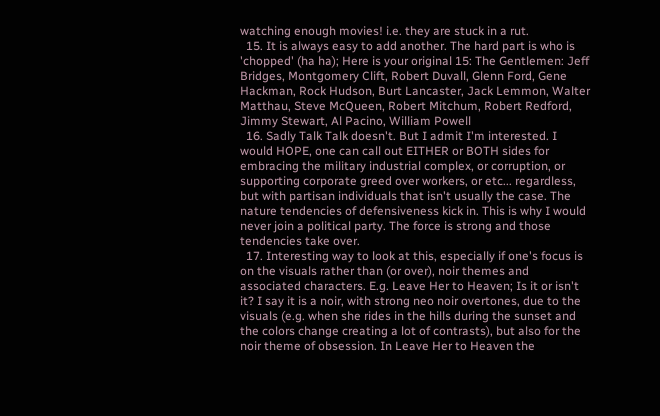watching enough movies! i.e. they are stuck in a rut.
  15. It is always easy to add another. The hard part is who is 'chopped' (ha ha); Here is your original 15: The Gentlemen: Jeff Bridges, Montgomery Clift, Robert Duvall, Glenn Ford, Gene Hackman, Rock Hudson, Burt Lancaster, Jack Lemmon, Walter Matthau, Steve McQueen, Robert Mitchum, Robert Redford, Jimmy Stewart, Al Pacino, William Powell
  16. Sadly Talk Talk doesn't. But I admit I'm interested. I would HOPE, one can call out EITHER or BOTH sides for embracing the military industrial complex, or corruption, or supporting corporate greed over workers, or etc... regardless, but with partisan individuals that isn't usually the case. The nature tendencies of defensiveness kick in. This is why I would never join a political party. The force is strong and those tendencies take over.
  17. Interesting way to look at this, especially if one's focus is on the visuals rather than (or over), noir themes and associated characters. E.g. Leave Her to Heaven; Is it or isn't it? I say it is a noir, with strong neo noir overtones, due to the visuals (e.g. when she rides in the hills during the sunset and the colors change creating a lot of contrasts), but also for the noir theme of obsession. In Leave Her to Heaven the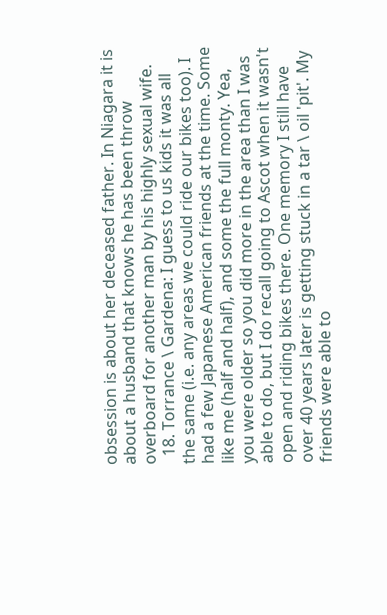obsession is about her deceased father. In Niagara it is about a husband that knows he has been throw overboard for another man by his highly sexual wife.
  18. Torrance \ Gardena: I guess to us kids it was all the same (i.e. any areas we could ride our bikes too). I had a few Japanese American friends at the time. Some like me (half and half), and some the full monty. Yea, you were older so you did more in the area than I was able to do, but I do recall going to Ascot when it wasn't open and riding bikes there. One memory I still have over 40 years later is getting stuck in a tar \ oil 'pit'. My friends were able to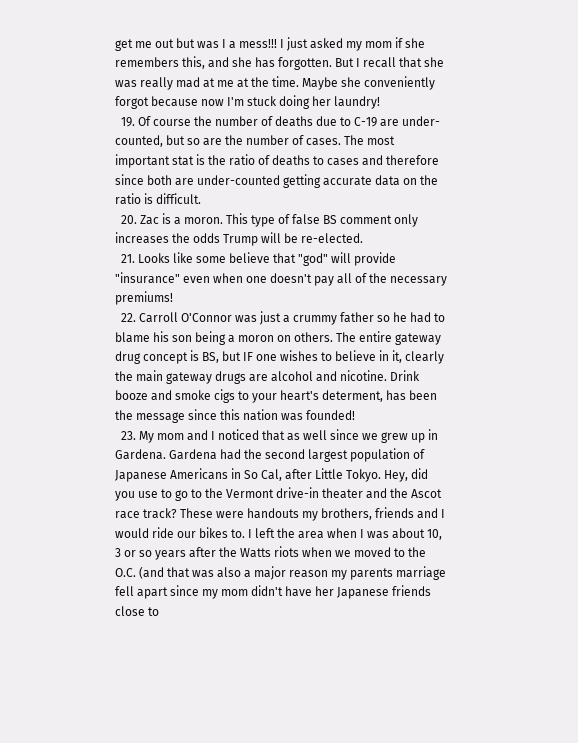get me out but was I a mess!!! I just asked my mom if she remembers this, and she has forgotten. But I recall that she was really mad at me at the time. Maybe she conveniently forgot because now I'm stuck doing her laundry!
  19. Of course the number of deaths due to C-19 are under-counted, but so are the number of cases. The most important stat is the ratio of deaths to cases and therefore since both are under-counted getting accurate data on the ratio is difficult.
  20. Zac is a moron. This type of false BS comment only increases the odds Trump will be re-elected.
  21. Looks like some believe that "god" will provide "insurance" even when one doesn't pay all of the necessary premiums!
  22. Carroll O'Connor was just a crummy father so he had to blame his son being a moron on others. The entire gateway drug concept is BS, but IF one wishes to believe in it, clearly the main gateway drugs are alcohol and nicotine. Drink booze and smoke cigs to your heart's determent, has been the message since this nation was founded!
  23. My mom and I noticed that as well since we grew up in Gardena. Gardena had the second largest population of Japanese Americans in So Cal, after Little Tokyo. Hey, did you use to go to the Vermont drive-in theater and the Ascot race track? These were handouts my brothers, friends and I would ride our bikes to. I left the area when I was about 10, 3 or so years after the Watts riots when we moved to the O.C. (and that was also a major reason my parents marriage fell apart since my mom didn't have her Japanese friends close to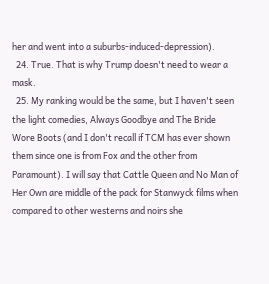her and went into a suburbs-induced-depression).
  24. True. That is why Trump doesn't need to wear a mask.
  25. My ranking would be the same, but I haven't seen the light comedies, Always Goodbye and The Bride Wore Boots (and I don't recall if TCM has ever shown them since one is from Fox and the other from Paramount). I will say that Cattle Queen and No Man of Her Own are middle of the pack for Stanwyck films when compared to other westerns and noirs she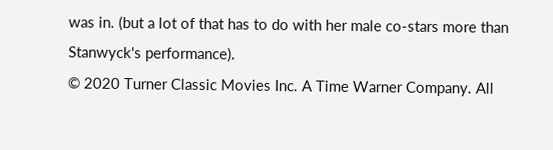was in. (but a lot of that has to do with her male co-stars more than Stanwyck's performance).
© 2020 Turner Classic Movies Inc. A Time Warner Company. All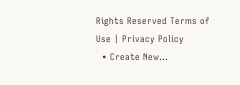Rights Reserved Terms of Use | Privacy Policy
  • Create New...